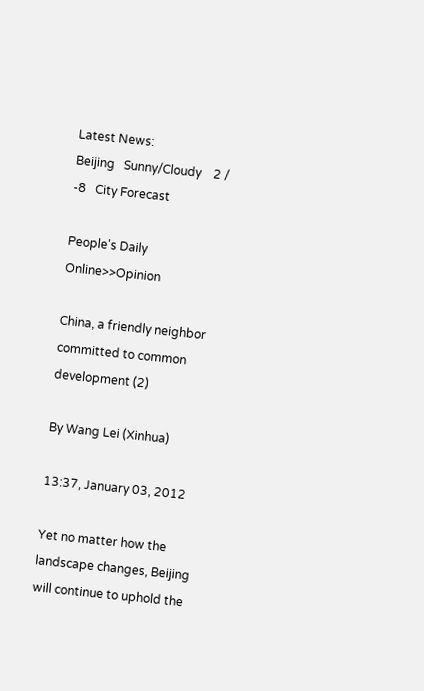Latest News:
Beijing   Sunny/Cloudy    2 / -8   City Forecast

People's Daily Online>>Opinion

China, a friendly neighbor committed to common development (2)

By Wang Lei (Xinhua)

13:37, January 03, 2012

Yet no matter how the landscape changes, Beijing will continue to uphold the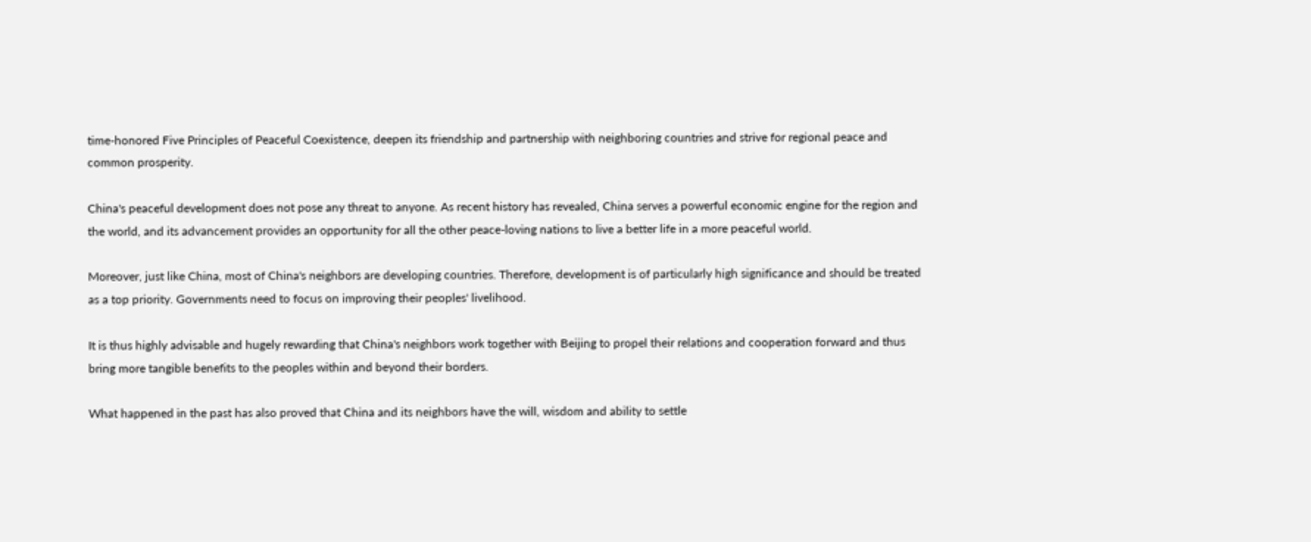time-honored Five Principles of Peaceful Coexistence, deepen its friendship and partnership with neighboring countries and strive for regional peace and common prosperity.

China's peaceful development does not pose any threat to anyone. As recent history has revealed, China serves a powerful economic engine for the region and the world, and its advancement provides an opportunity for all the other peace-loving nations to live a better life in a more peaceful world.

Moreover, just like China, most of China's neighbors are developing countries. Therefore, development is of particularly high significance and should be treated as a top priority. Governments need to focus on improving their peoples' livelihood.

It is thus highly advisable and hugely rewarding that China's neighbors work together with Beijing to propel their relations and cooperation forward and thus bring more tangible benefits to the peoples within and beyond their borders.

What happened in the past has also proved that China and its neighbors have the will, wisdom and ability to settle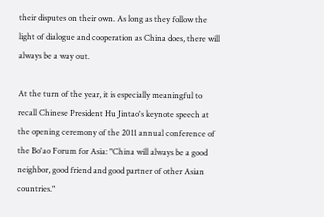their disputes on their own. As long as they follow the light of dialogue and cooperation as China does, there will always be a way out.

At the turn of the year, it is especially meaningful to recall Chinese President Hu Jintao's keynote speech at the opening ceremony of the 2011 annual conference of the Bo'ao Forum for Asia: "China will always be a good neighbor, good friend and good partner of other Asian countries."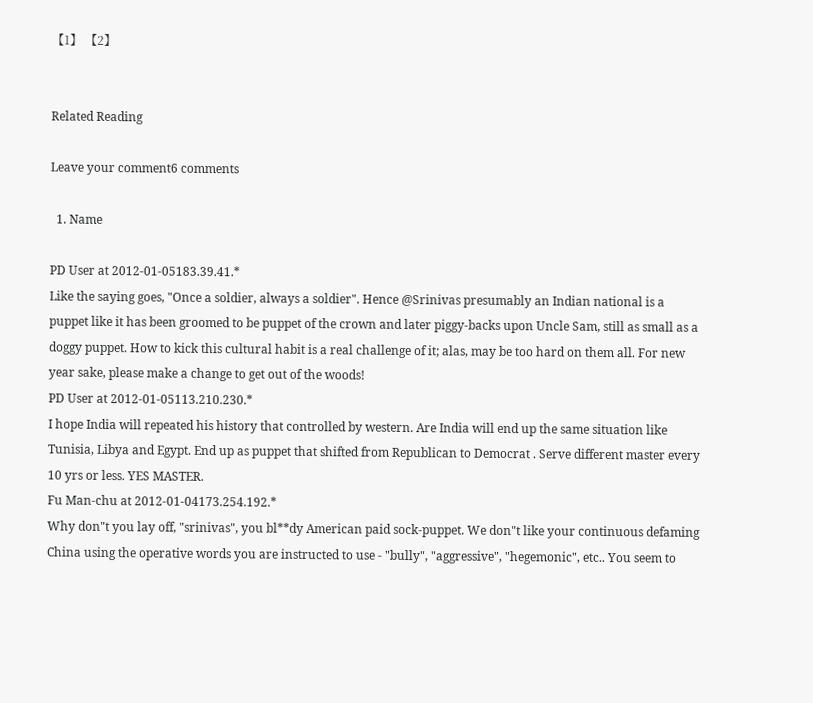【1】 【2】


Related Reading

Leave your comment6 comments

  1. Name

PD User at 2012-01-05183.39.41.*
Like the saying goes, "Once a soldier, always a soldier". Hence @Srinivas presumably an Indian national is a puppet like it has been groomed to be puppet of the crown and later piggy-backs upon Uncle Sam, still as small as a doggy puppet. How to kick this cultural habit is a real challenge of it; alas, may be too hard on them all. For new year sake, please make a change to get out of the woods!
PD User at 2012-01-05113.210.230.*
I hope India will repeated his history that controlled by western. Are India will end up the same situation like Tunisia, Libya and Egypt. End up as puppet that shifted from Republican to Democrat . Serve different master every 10 yrs or less. YES MASTER.
Fu Man-chu at 2012-01-04173.254.192.*
Why don"t you lay off, "srinivas", you bl**dy American paid sock-puppet. We don"t like your continuous defaming China using the operative words you are instructed to use - "bully", "aggressive", "hegemonic", etc.. You seem to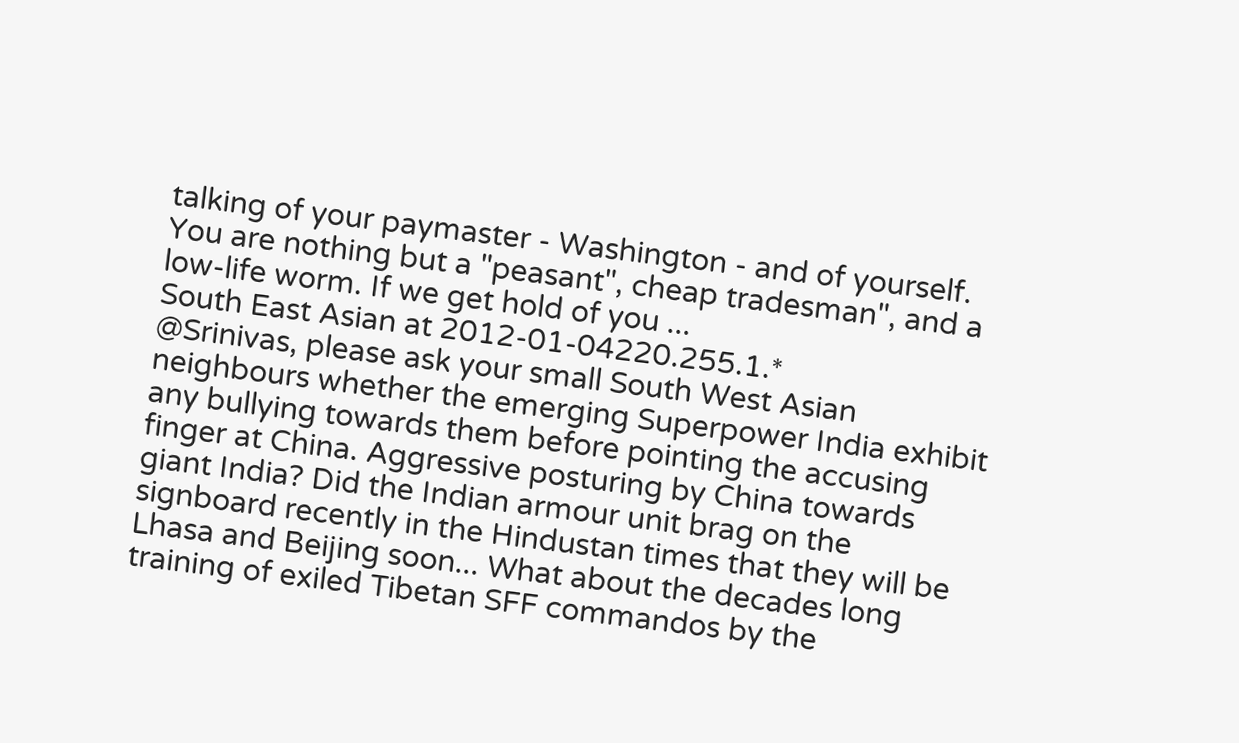talking of your paymaster - Washington - and of yourself. You are nothing but a "peasant", cheap tradesman", and a low-life worm. If we get hold of you ...
South East Asian at 2012-01-04220.255.1.*
@Srinivas, please ask your small South West Asian neighbours whether the emerging Superpower India exhibit any bullying towards them before pointing the accusing finger at China. Aggressive posturing by China towards giant India? Did the Indian armour unit brag on the signboard recently in the Hindustan times that they will be Lhasa and Beijing soon... What about the decades long training of exiled Tibetan SFF commandos by the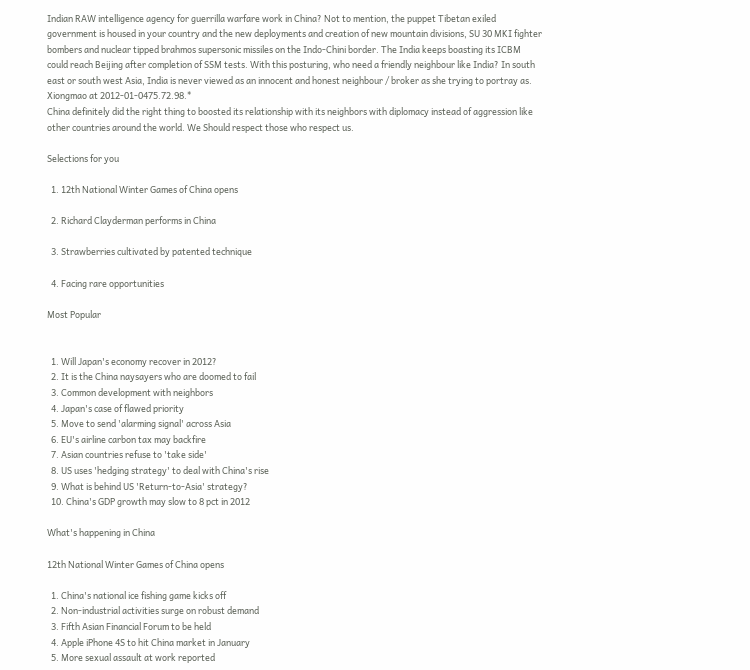Indian RAW intelligence agency for guerrilla warfare work in China? Not to mention, the puppet Tibetan exiled government is housed in your country and the new deployments and creation of new mountain divisions, SU 30 MKI fighter bombers and nuclear tipped brahmos supersonic missiles on the Indo-Chini border. The India keeps boasting its ICBM could reach Beijing after completion of SSM tests. With this posturing, who need a friendly neighbour like India? In south east or south west Asia, India is never viewed as an innocent and honest neighbour / broker as she trying to portray as.
Xiongmao at 2012-01-0475.72.98.*
China definitely did the right thing to boosted its relationship with its neighbors with diplomacy instead of aggression like other countries around the world. We Should respect those who respect us.

Selections for you

  1. 12th National Winter Games of China opens

  2. Richard Clayderman performs in China

  3. Strawberries cultivated by patented technique

  4. Facing rare opportunities

Most Popular


  1. Will Japan's economy recover in 2012?
  2. It is the China naysayers who are doomed to fail
  3. Common development with neighbors
  4. Japan's case of flawed priority
  5. Move to send 'alarming signal' across Asia
  6. EU's airline carbon tax may backfire
  7. Asian countries refuse to 'take side'
  8. US uses 'hedging strategy' to deal with China's rise
  9. What is behind US 'Return-to-Asia' strategy?
  10. China's GDP growth may slow to 8 pct in 2012

What's happening in China

12th National Winter Games of China opens

  1. China's national ice fishing game kicks off
  2. Non-industrial activities surge on robust demand
  3. Fifth Asian Financial Forum to be held
  4. Apple iPhone 4S to hit China market in January
  5. More sexual assault at work reported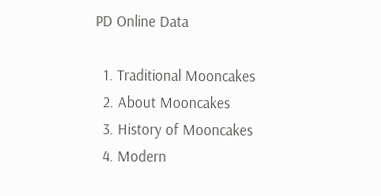PD Online Data

  1. Traditional Mooncakes
  2. About Mooncakes
  3. History of Mooncakes
  4. Modern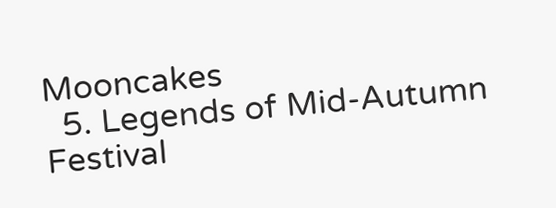Mooncakes
  5. Legends of Mid-Autumn Festival